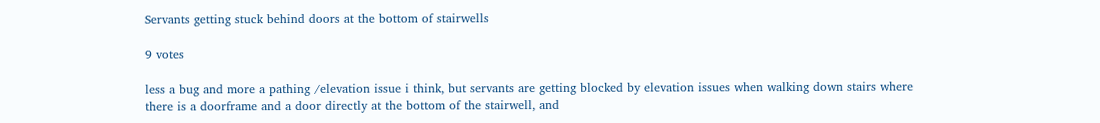Servants getting stuck behind doors at the bottom of stairwells

9 votes

less a bug and more a pathing /elevation issue i think, but servants are getting blocked by elevation issues when walking down stairs where there is a doorframe and a door directly at the bottom of the stairwell, and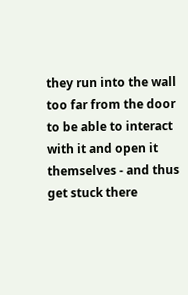they run into the wall too far from the door to be able to interact with it and open it themselves - and thus get stuck there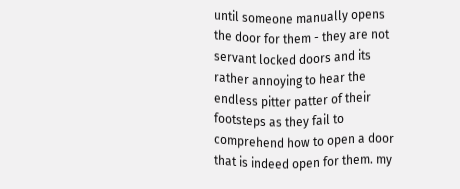until someone manually opens the door for them - they are not servant locked doors and its rather annoying to hear the endless pitter patter of their footsteps as they fail to comprehend how to open a door that is indeed open for them. my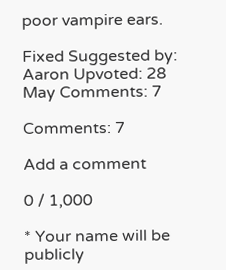poor vampire ears.

Fixed Suggested by: Aaron Upvoted: 28 May Comments: 7

Comments: 7

Add a comment

0 / 1,000

* Your name will be publicly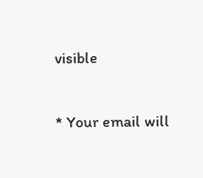visible

* Your email will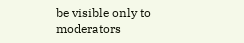be visible only to moderators